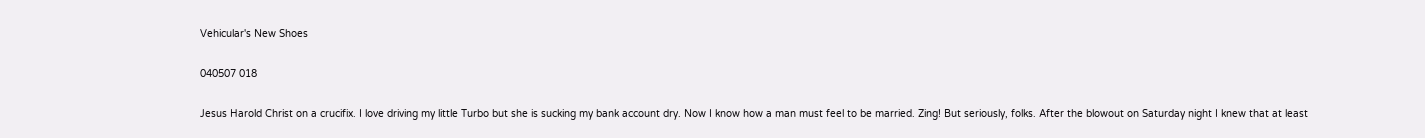Vehicular's New Shoes

040507 018

Jesus Harold Christ on a crucifix. I love driving my little Turbo but she is sucking my bank account dry. Now I know how a man must feel to be married. Zing! But seriously, folks. After the blowout on Saturday night I knew that at least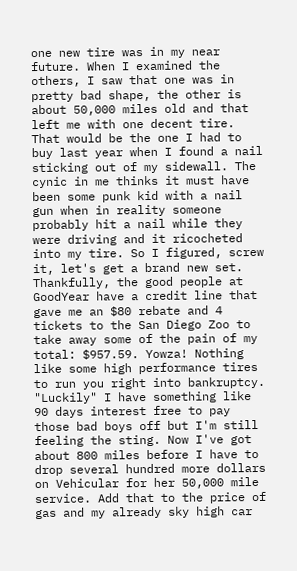one new tire was in my near future. When I examined the others, I saw that one was in pretty bad shape, the other is about 50,000 miles old and that left me with one decent tire. That would be the one I had to buy last year when I found a nail sticking out of my sidewall. The cynic in me thinks it must have been some punk kid with a nail gun when in reality someone probably hit a nail while they were driving and it ricocheted into my tire. So I figured, screw it, let's get a brand new set. Thankfully, the good people at GoodYear have a credit line that gave me an $80 rebate and 4 tickets to the San Diego Zoo to take away some of the pain of my total: $957.59. Yowza! Nothing like some high performance tires to run you right into bankruptcy. "Luckily" I have something like 90 days interest free to pay those bad boys off but I'm still feeling the sting. Now I've got about 800 miles before I have to drop several hundred more dollars on Vehicular for her 50,000 mile service. Add that to the price of gas and my already sky high car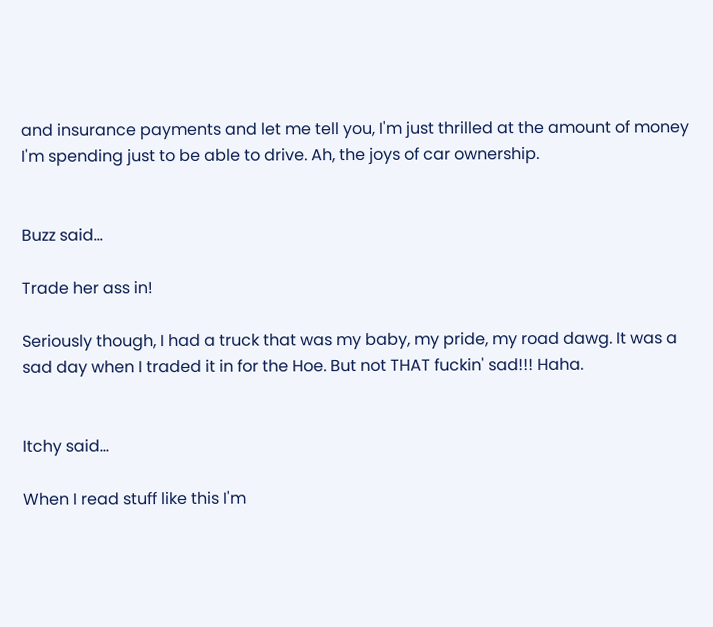and insurance payments and let me tell you, I'm just thrilled at the amount of money I'm spending just to be able to drive. Ah, the joys of car ownership.


Buzz said...

Trade her ass in!

Seriously though, I had a truck that was my baby, my pride, my road dawg. It was a sad day when I traded it in for the Hoe. But not THAT fuckin' sad!!! Haha.


Itchy said...

When I read stuff like this I'm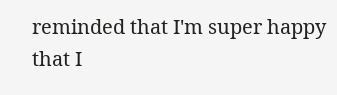reminded that I'm super happy that I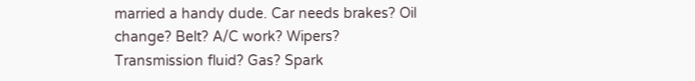married a handy dude. Car needs brakes? Oil change? Belt? A/C work? Wipers? Transmission fluid? Gas? Spark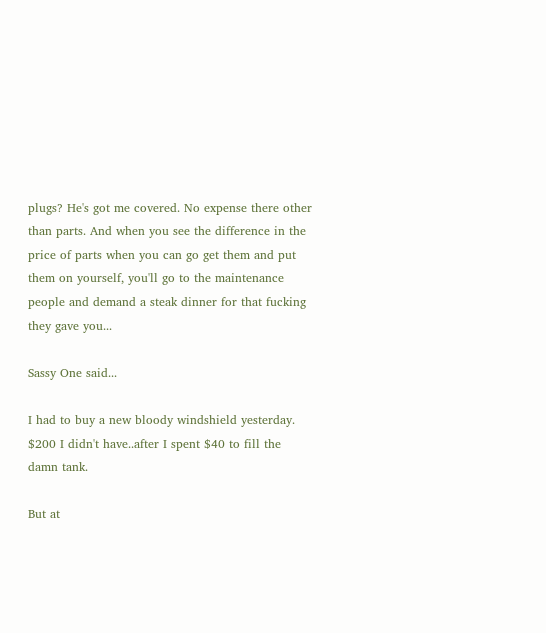plugs? He's got me covered. No expense there other than parts. And when you see the difference in the price of parts when you can go get them and put them on yourself, you'll go to the maintenance people and demand a steak dinner for that fucking they gave you...

Sassy One said...

I had to buy a new bloody windshield yesterday. $200 I didn't have..after I spent $40 to fill the damn tank.

But at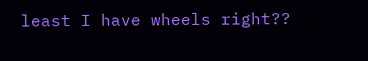least I have wheels right??